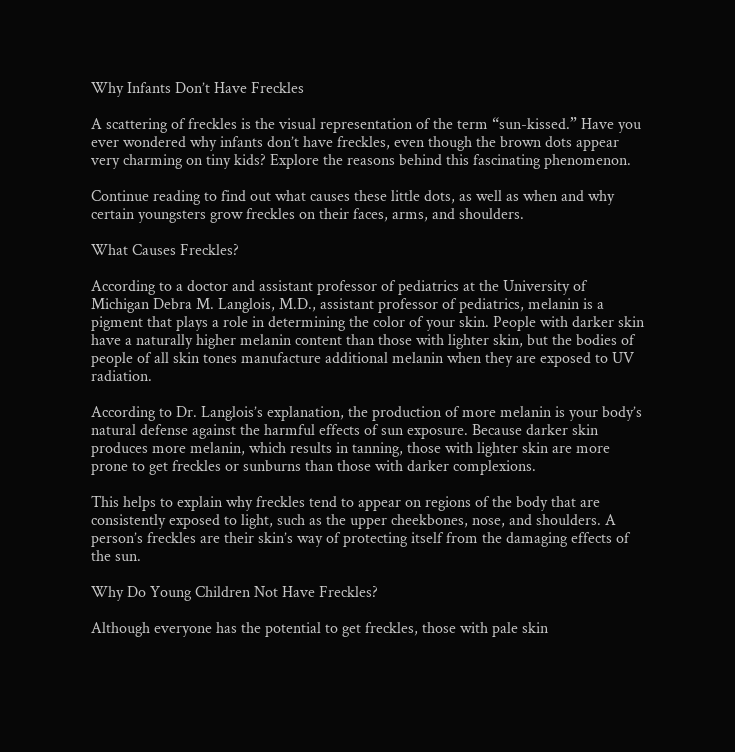Why Infants Don’t Have Freckles

A scattering of freckles is the visual representation of the term “sun-kissed.” Have you ever wondered why infants don’t have freckles, even though the brown dots appear very charming on tiny kids? Explore the reasons behind this fascinating phenomenon.

Continue reading to find out what causes these little dots, as well as when and why certain youngsters grow freckles on their faces, arms, and shoulders.

What Causes Freckles?

According to a doctor and assistant professor of pediatrics at the University of Michigan Debra M. Langlois, M.D., assistant professor of pediatrics, melanin is a pigment that plays a role in determining the color of your skin. People with darker skin have a naturally higher melanin content than those with lighter skin, but the bodies of people of all skin tones manufacture additional melanin when they are exposed to UV radiation.

According to Dr. Langlois’s explanation, the production of more melanin is your body’s natural defense against the harmful effects of sun exposure. Because darker skin produces more melanin, which results in tanning, those with lighter skin are more prone to get freckles or sunburns than those with darker complexions.

This helps to explain why freckles tend to appear on regions of the body that are consistently exposed to light, such as the upper cheekbones, nose, and shoulders. A person’s freckles are their skin’s way of protecting itself from the damaging effects of the sun.

Why Do Young Children Not Have Freckles?

Although everyone has the potential to get freckles, those with pale skin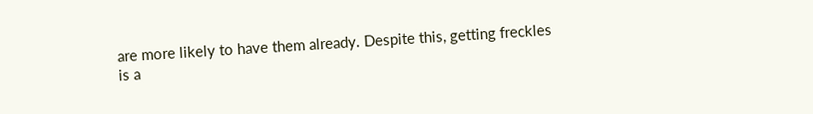are more likely to have them already. Despite this, getting freckles is a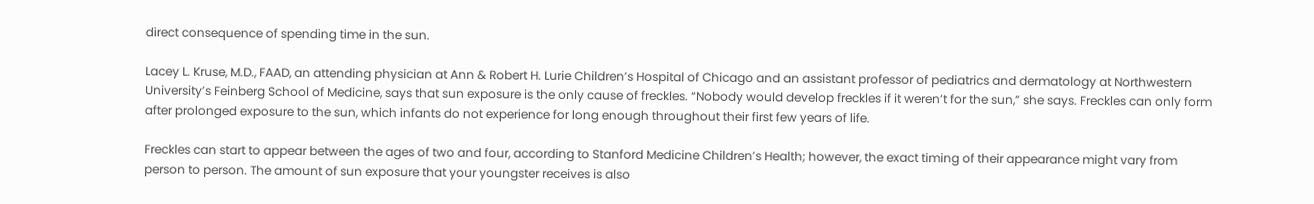direct consequence of spending time in the sun.

Lacey L. Kruse, M.D., FAAD, an attending physician at Ann & Robert H. Lurie Children’s Hospital of Chicago and an assistant professor of pediatrics and dermatology at Northwestern University’s Feinberg School of Medicine, says that sun exposure is the only cause of freckles. “Nobody would develop freckles if it weren’t for the sun,” she says. Freckles can only form after prolonged exposure to the sun, which infants do not experience for long enough throughout their first few years of life.

Freckles can start to appear between the ages of two and four, according to Stanford Medicine Children’s Health; however, the exact timing of their appearance might vary from person to person. The amount of sun exposure that your youngster receives is also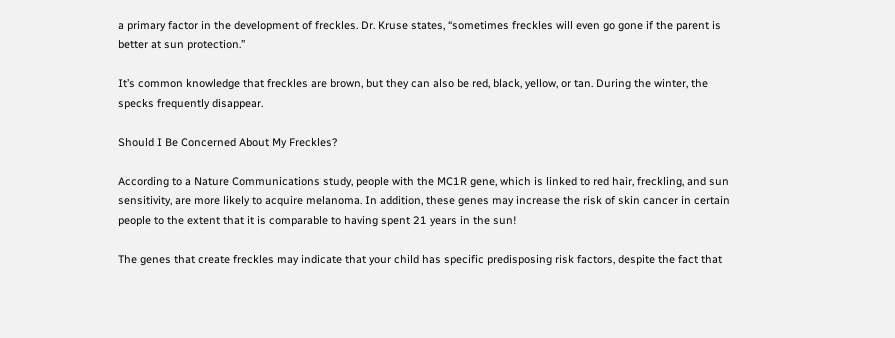a primary factor in the development of freckles. Dr. Kruse states, “sometimes freckles will even go gone if the parent is better at sun protection.”

It’s common knowledge that freckles are brown, but they can also be red, black, yellow, or tan. During the winter, the specks frequently disappear.

Should I Be Concerned About My Freckles?

According to a Nature Communications study, people with the MC1R gene, which is linked to red hair, freckling, and sun sensitivity, are more likely to acquire melanoma. In addition, these genes may increase the risk of skin cancer in certain people to the extent that it is comparable to having spent 21 years in the sun!

The genes that create freckles may indicate that your child has specific predisposing risk factors, despite the fact that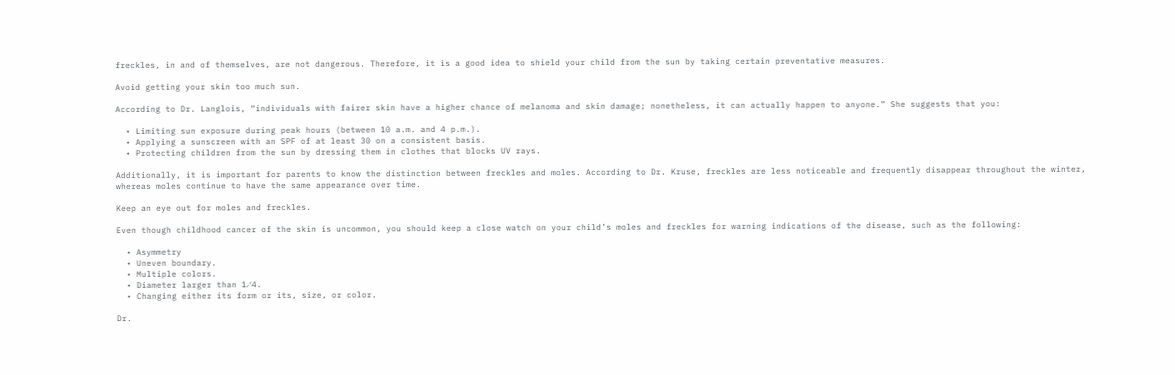freckles, in and of themselves, are not dangerous. Therefore, it is a good idea to shield your child from the sun by taking certain preventative measures.

Avoid getting your skin too much sun.

According to Dr. Langlois, “individuals with fairer skin have a higher chance of melanoma and skin damage; nonetheless, it can actually happen to anyone.” She suggests that you:

  • Limiting sun exposure during peak hours (between 10 a.m. and 4 p.m.).
  • Applying a sunscreen with an SPF of at least 30 on a consistent basis.
  • Protecting children from the sun by dressing them in clothes that blocks UV rays.

Additionally, it is important for parents to know the distinction between freckles and moles. According to Dr. Kruse, freckles are less noticeable and frequently disappear throughout the winter, whereas moles continue to have the same appearance over time.

Keep an eye out for moles and freckles.

Even though childhood cancer of the skin is uncommon, you should keep a close watch on your child’s moles and freckles for warning indications of the disease, such as the following:

  • Asymmetry
  • Uneven boundary.
  • Multiple colors.
  • Diameter larger than 1⁄4.
  • Changing either its form or its, size, or color.

Dr.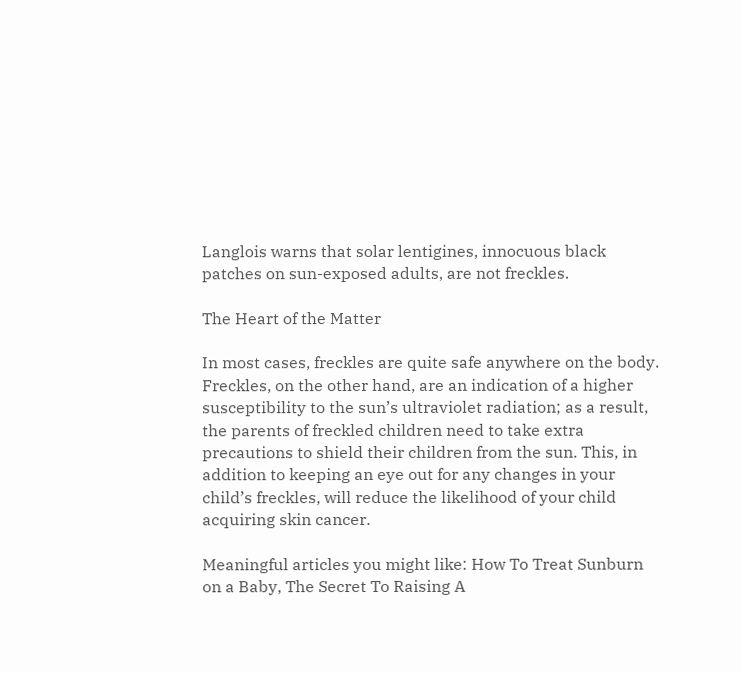Langlois warns that solar lentigines, innocuous black patches on sun-exposed adults, are not freckles.

The Heart of the Matter

In most cases, freckles are quite safe anywhere on the body. Freckles, on the other hand, are an indication of a higher susceptibility to the sun’s ultraviolet radiation; as a result, the parents of freckled children need to take extra precautions to shield their children from the sun. This, in addition to keeping an eye out for any changes in your child’s freckles, will reduce the likelihood of your child acquiring skin cancer.

Meaningful articles you might like: How To Treat Sunburn on a Baby, The Secret To Raising A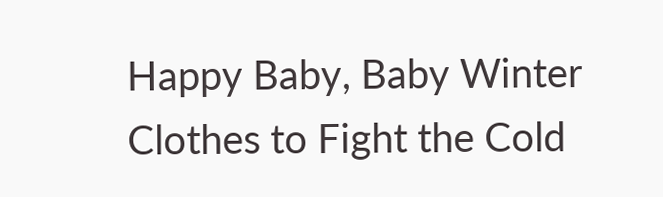Happy Baby, Baby Winter Clothes to Fight the Cold